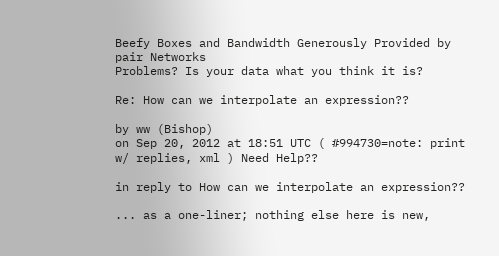Beefy Boxes and Bandwidth Generously Provided by pair Networks
Problems? Is your data what you think it is?

Re: How can we interpolate an expression??

by ww (Bishop)
on Sep 20, 2012 at 18:51 UTC ( #994730=note: print w/ replies, xml ) Need Help??

in reply to How can we interpolate an expression??

... as a one-liner; nothing else here is new,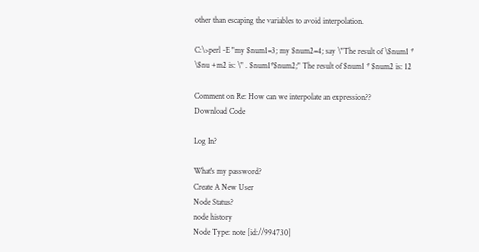other than escaping the variables to avoid interpolation.

C:\>perl -E "my $num1=3; my $num2=4; say \"The result of \$num1 * \$nu +m2 is: \" . $num1*$num2;" The result of $num1 * $num2 is: 12

Comment on Re: How can we interpolate an expression??
Download Code

Log In?

What's my password?
Create A New User
Node Status?
node history
Node Type: note [id://994730]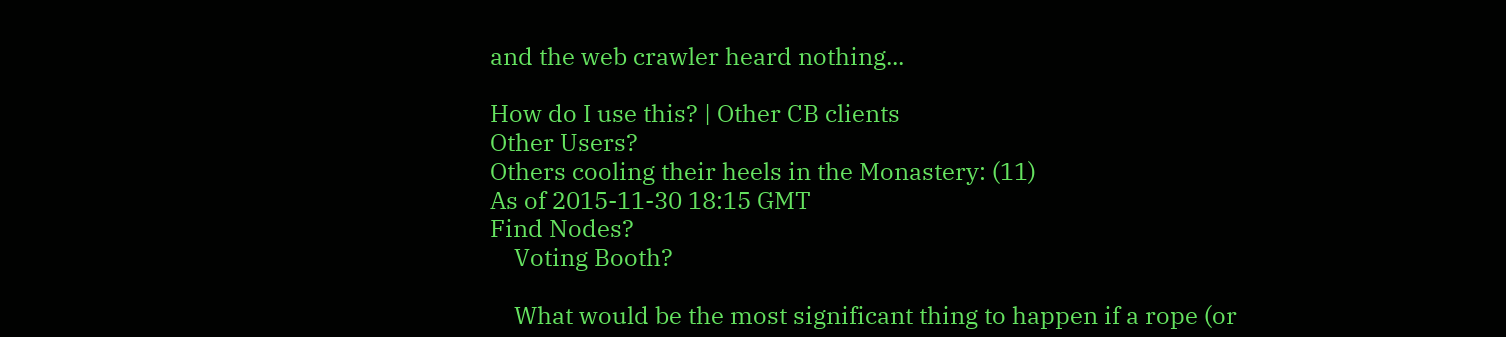and the web crawler heard nothing...

How do I use this? | Other CB clients
Other Users?
Others cooling their heels in the Monastery: (11)
As of 2015-11-30 18:15 GMT
Find Nodes?
    Voting Booth?

    What would be the most significant thing to happen if a rope (or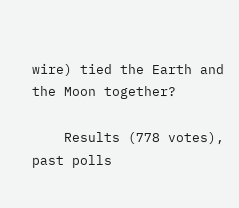wire) tied the Earth and the Moon together?

    Results (778 votes), past polls